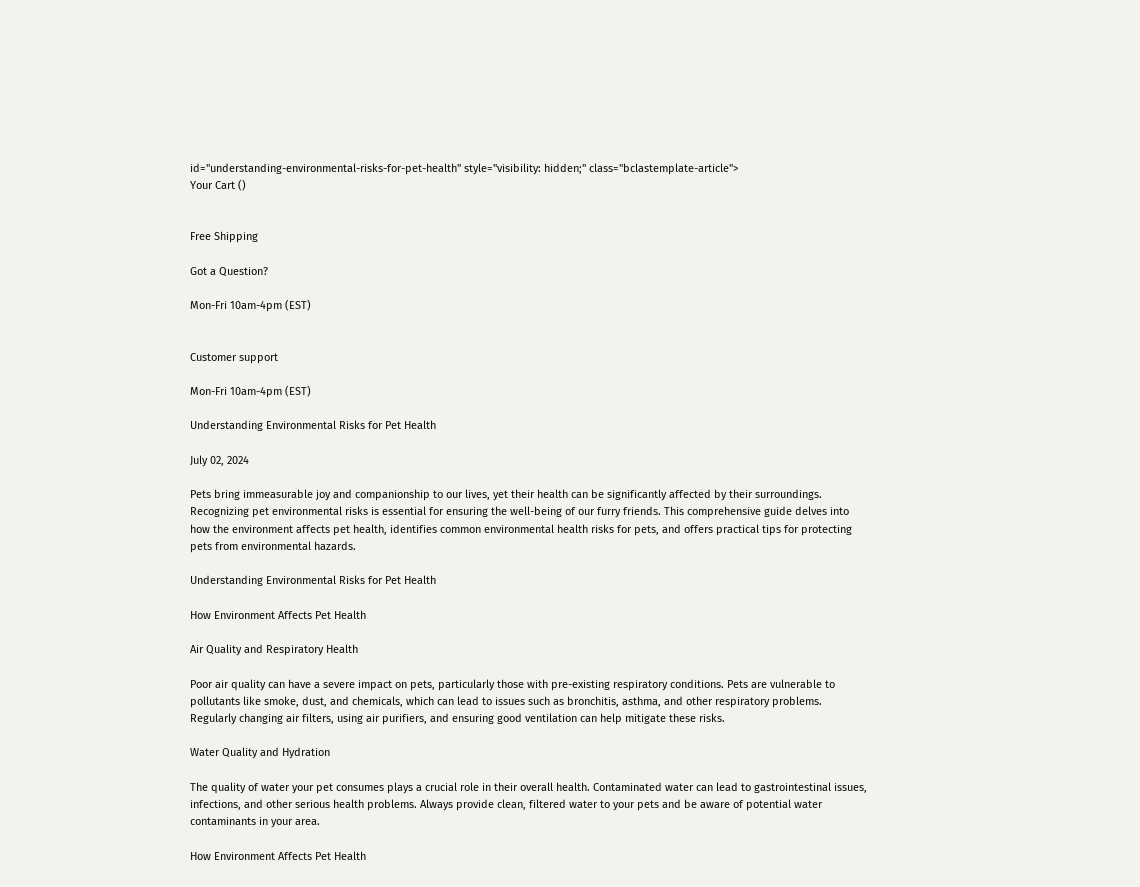id="understanding-environmental-risks-for-pet-health" style="visibility: hidden;" class="bclastemplate-article">
Your Cart ()


Free Shipping

Got a Question?

Mon-Fri 10am-4pm (EST)


Customer support

Mon-Fri 10am-4pm (EST)

Understanding Environmental Risks for Pet Health

July 02, 2024

Pets bring immeasurable joy and companionship to our lives, yet their health can be significantly affected by their surroundings. Recognizing pet environmental risks is essential for ensuring the well-being of our furry friends. This comprehensive guide delves into how the environment affects pet health, identifies common environmental health risks for pets, and offers practical tips for protecting pets from environmental hazards.

Understanding Environmental Risks for Pet Health

How Environment Affects Pet Health

Air Quality and Respiratory Health

Poor air quality can have a severe impact on pets, particularly those with pre-existing respiratory conditions. Pets are vulnerable to pollutants like smoke, dust, and chemicals, which can lead to issues such as bronchitis, asthma, and other respiratory problems. Regularly changing air filters, using air purifiers, and ensuring good ventilation can help mitigate these risks.

Water Quality and Hydration

The quality of water your pet consumes plays a crucial role in their overall health. Contaminated water can lead to gastrointestinal issues, infections, and other serious health problems. Always provide clean, filtered water to your pets and be aware of potential water contaminants in your area.

How Environment Affects Pet Health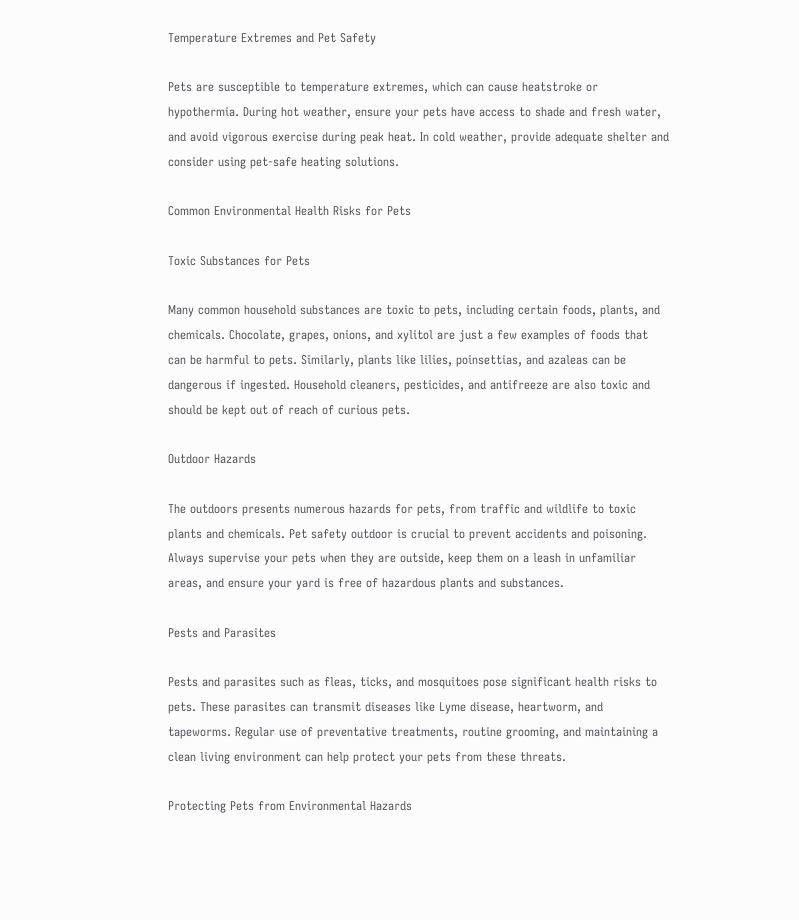Temperature Extremes and Pet Safety

Pets are susceptible to temperature extremes, which can cause heatstroke or hypothermia. During hot weather, ensure your pets have access to shade and fresh water, and avoid vigorous exercise during peak heat. In cold weather, provide adequate shelter and consider using pet-safe heating solutions.

Common Environmental Health Risks for Pets

Toxic Substances for Pets

Many common household substances are toxic to pets, including certain foods, plants, and chemicals. Chocolate, grapes, onions, and xylitol are just a few examples of foods that can be harmful to pets. Similarly, plants like lilies, poinsettias, and azaleas can be dangerous if ingested. Household cleaners, pesticides, and antifreeze are also toxic and should be kept out of reach of curious pets.

Outdoor Hazards

The outdoors presents numerous hazards for pets, from traffic and wildlife to toxic plants and chemicals. Pet safety outdoor is crucial to prevent accidents and poisoning. Always supervise your pets when they are outside, keep them on a leash in unfamiliar areas, and ensure your yard is free of hazardous plants and substances.

Pests and Parasites

Pests and parasites such as fleas, ticks, and mosquitoes pose significant health risks to pets. These parasites can transmit diseases like Lyme disease, heartworm, and tapeworms. Regular use of preventative treatments, routine grooming, and maintaining a clean living environment can help protect your pets from these threats.

Protecting Pets from Environmental Hazards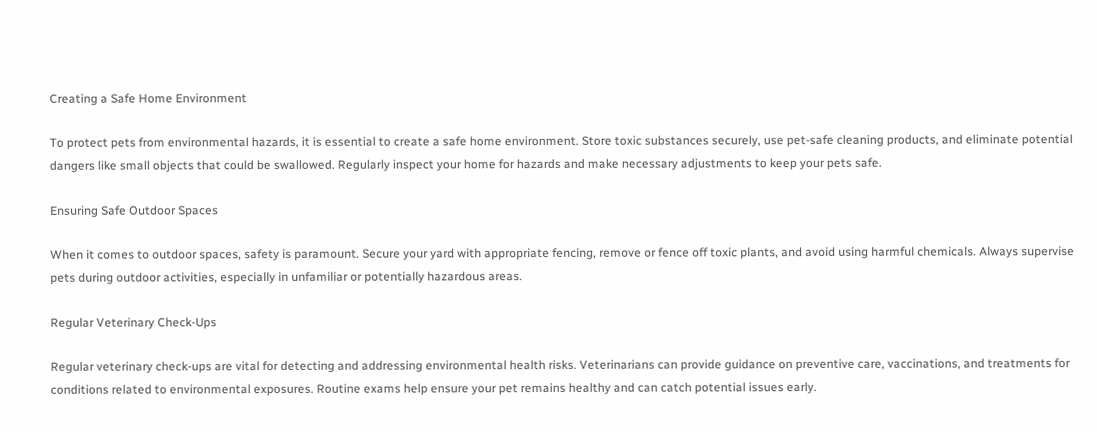Creating a Safe Home Environment

To protect pets from environmental hazards, it is essential to create a safe home environment. Store toxic substances securely, use pet-safe cleaning products, and eliminate potential dangers like small objects that could be swallowed. Regularly inspect your home for hazards and make necessary adjustments to keep your pets safe.

Ensuring Safe Outdoor Spaces

When it comes to outdoor spaces, safety is paramount. Secure your yard with appropriate fencing, remove or fence off toxic plants, and avoid using harmful chemicals. Always supervise pets during outdoor activities, especially in unfamiliar or potentially hazardous areas.

Regular Veterinary Check-Ups

Regular veterinary check-ups are vital for detecting and addressing environmental health risks. Veterinarians can provide guidance on preventive care, vaccinations, and treatments for conditions related to environmental exposures. Routine exams help ensure your pet remains healthy and can catch potential issues early.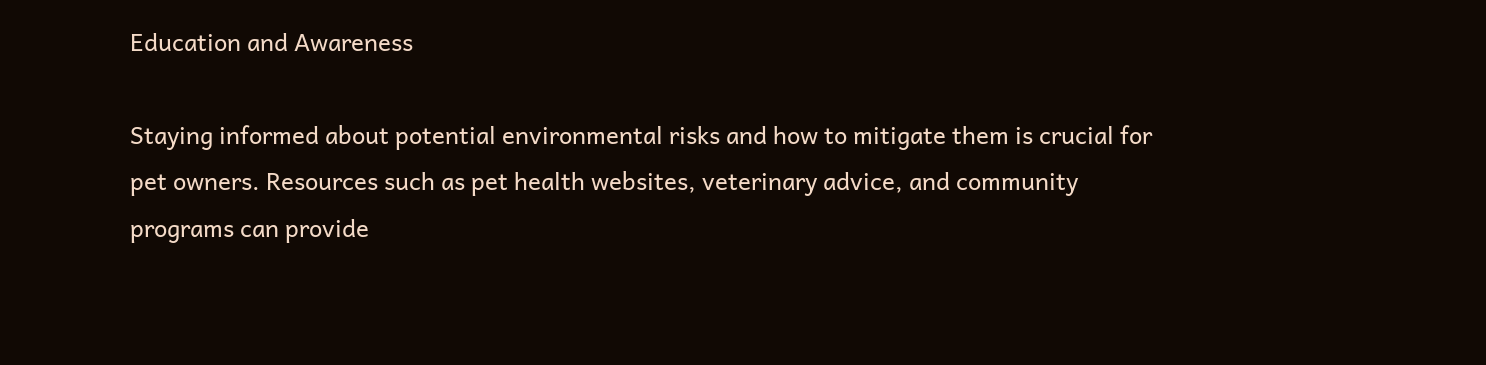Education and Awareness

Staying informed about potential environmental risks and how to mitigate them is crucial for pet owners. Resources such as pet health websites, veterinary advice, and community programs can provide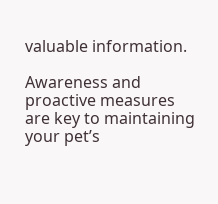valuable information.

Awareness and proactive measures are key to maintaining your pet’s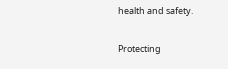health and safety.

Protecting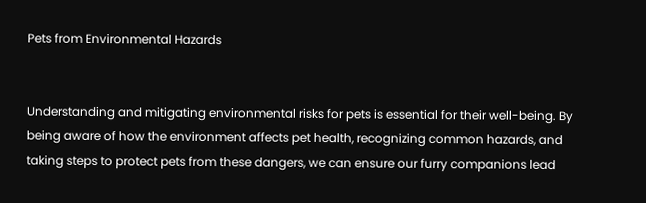Pets from Environmental Hazards


Understanding and mitigating environmental risks for pets is essential for their well-being. By being aware of how the environment affects pet health, recognizing common hazards, and taking steps to protect pets from these dangers, we can ensure our furry companions lead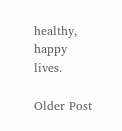healthy, happy lives.

Older Post